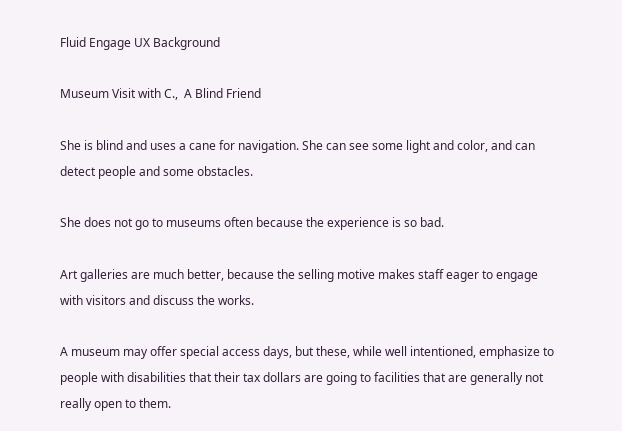Fluid Engage UX Background

Museum Visit with C.,  A Blind Friend

She is blind and uses a cane for navigation. She can see some light and color, and can detect people and some obstacles.

She does not go to museums often because the experience is so bad.

Art galleries are much better, because the selling motive makes staff eager to engage with visitors and discuss the works.

A museum may offer special access days, but these, while well intentioned, emphasize to people with disabilities that their tax dollars are going to facilities that are generally not really open to them.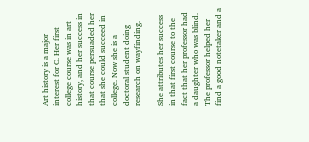Art history is a major interest for C. Her first college course was in art history, and her success in that course persuaded her that she could succeed in college. Now she is a doctoral student doing research on wayfinding.

She attributes her success in that first course to the fact that her professor had a daughter who was blind. The professor helped her find a good notetaker and a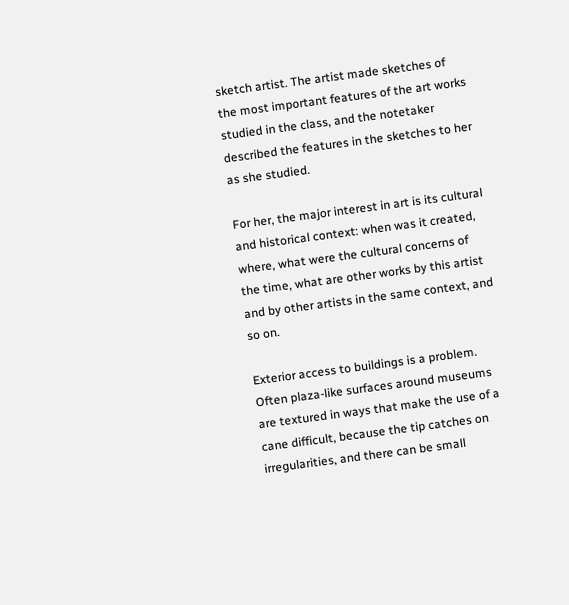sketch artist. The artist made sketches of the most important features of the art works studied in the class, and the notetaker described the features in the sketches to her as she studied.

For her, the major interest in art is its cultural and historical context: when was it created, where, what were the cultural concerns of the time, what are other works by this artist and by other artists in the same context, and so on.

Exterior access to buildings is a problem. Often plaza-like surfaces around museums are textured in ways that make the use of a cane difficult, because the tip catches on irregularities, and there can be small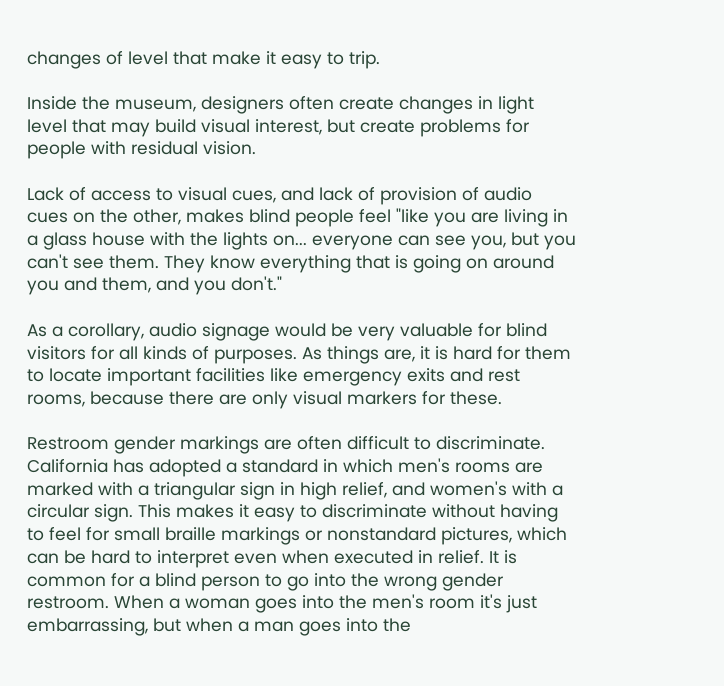changes of level that make it easy to trip.

Inside the museum, designers often create changes in light level that may build visual interest, but create problems for people with residual vision.

Lack of access to visual cues, and lack of provision of audio cues on the other, makes blind people feel "like you are living in a glass house with the lights on... everyone can see you, but you can't see them. They know everything that is going on around you and them, and you don't."

As a corollary, audio signage would be very valuable for blind visitors for all kinds of purposes. As things are, it is hard for them to locate important facilities like emergency exits and rest rooms, because there are only visual markers for these.

Restroom gender markings are often difficult to discriminate. California has adopted a standard in which men's rooms are marked with a triangular sign in high relief, and women's with a circular sign. This makes it easy to discriminate without having to feel for small braille markings or nonstandard pictures, which can be hard to interpret even when executed in relief. It is common for a blind person to go into the wrong gender restroom. When a woman goes into the men's room it's just embarrassing, but when a man goes into the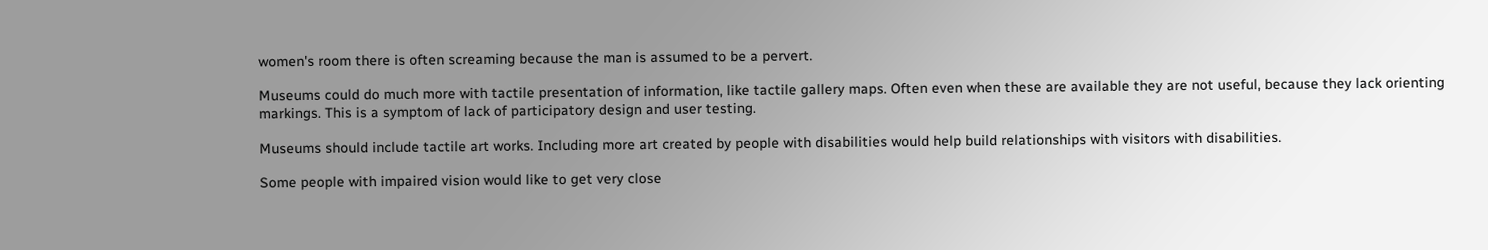women's room there is often screaming because the man is assumed to be a pervert.

Museums could do much more with tactile presentation of information, like tactile gallery maps. Often even when these are available they are not useful, because they lack orienting markings. This is a symptom of lack of participatory design and user testing.

Museums should include tactile art works. Including more art created by people with disabilities would help build relationships with visitors with disabilities.

Some people with impaired vision would like to get very close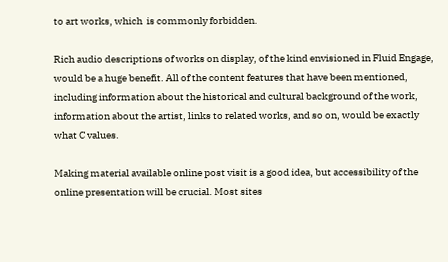to art works, which  is commonly forbidden.

Rich audio descriptions of works on display, of the kind envisioned in Fluid Engage, would be a huge benefit. All of the content features that have been mentioned, including information about the historical and cultural background of the work, information about the artist, links to related works, and so on, would be exactly what C values.

Making material available online post visit is a good idea, but accessibility of the online presentation will be crucial. Most sites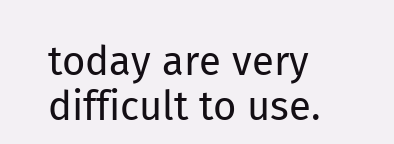today are very difficult to use.